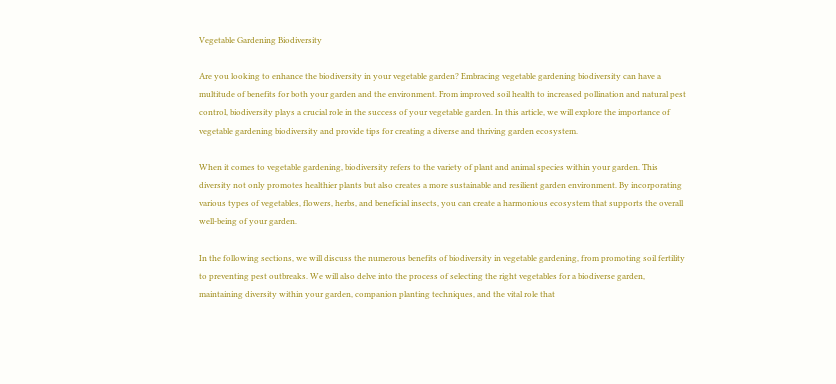Vegetable Gardening Biodiversity

Are you looking to enhance the biodiversity in your vegetable garden? Embracing vegetable gardening biodiversity can have a multitude of benefits for both your garden and the environment. From improved soil health to increased pollination and natural pest control, biodiversity plays a crucial role in the success of your vegetable garden. In this article, we will explore the importance of vegetable gardening biodiversity and provide tips for creating a diverse and thriving garden ecosystem.

When it comes to vegetable gardening, biodiversity refers to the variety of plant and animal species within your garden. This diversity not only promotes healthier plants but also creates a more sustainable and resilient garden environment. By incorporating various types of vegetables, flowers, herbs, and beneficial insects, you can create a harmonious ecosystem that supports the overall well-being of your garden.

In the following sections, we will discuss the numerous benefits of biodiversity in vegetable gardening, from promoting soil fertility to preventing pest outbreaks. We will also delve into the process of selecting the right vegetables for a biodiverse garden, maintaining diversity within your garden, companion planting techniques, and the vital role that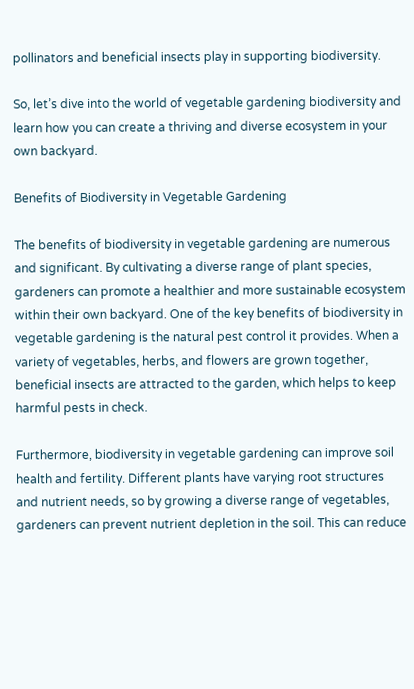pollinators and beneficial insects play in supporting biodiversity.

So, let’s dive into the world of vegetable gardening biodiversity and learn how you can create a thriving and diverse ecosystem in your own backyard.

Benefits of Biodiversity in Vegetable Gardening

The benefits of biodiversity in vegetable gardening are numerous and significant. By cultivating a diverse range of plant species, gardeners can promote a healthier and more sustainable ecosystem within their own backyard. One of the key benefits of biodiversity in vegetable gardening is the natural pest control it provides. When a variety of vegetables, herbs, and flowers are grown together, beneficial insects are attracted to the garden, which helps to keep harmful pests in check.

Furthermore, biodiversity in vegetable gardening can improve soil health and fertility. Different plants have varying root structures and nutrient needs, so by growing a diverse range of vegetables, gardeners can prevent nutrient depletion in the soil. This can reduce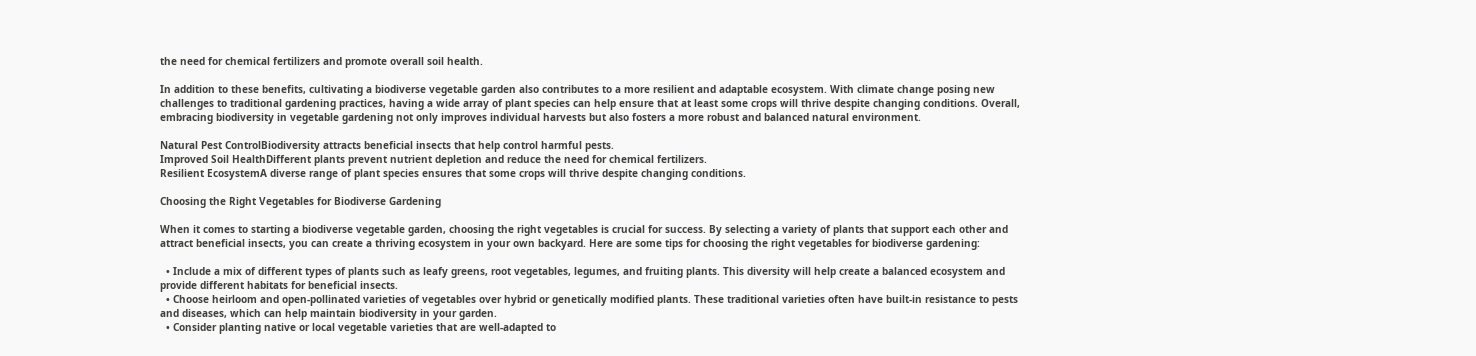the need for chemical fertilizers and promote overall soil health.

In addition to these benefits, cultivating a biodiverse vegetable garden also contributes to a more resilient and adaptable ecosystem. With climate change posing new challenges to traditional gardening practices, having a wide array of plant species can help ensure that at least some crops will thrive despite changing conditions. Overall, embracing biodiversity in vegetable gardening not only improves individual harvests but also fosters a more robust and balanced natural environment.

Natural Pest ControlBiodiversity attracts beneficial insects that help control harmful pests.
Improved Soil HealthDifferent plants prevent nutrient depletion and reduce the need for chemical fertilizers.
Resilient EcosystemA diverse range of plant species ensures that some crops will thrive despite changing conditions.

Choosing the Right Vegetables for Biodiverse Gardening

When it comes to starting a biodiverse vegetable garden, choosing the right vegetables is crucial for success. By selecting a variety of plants that support each other and attract beneficial insects, you can create a thriving ecosystem in your own backyard. Here are some tips for choosing the right vegetables for biodiverse gardening:

  • Include a mix of different types of plants such as leafy greens, root vegetables, legumes, and fruiting plants. This diversity will help create a balanced ecosystem and provide different habitats for beneficial insects.
  • Choose heirloom and open-pollinated varieties of vegetables over hybrid or genetically modified plants. These traditional varieties often have built-in resistance to pests and diseases, which can help maintain biodiversity in your garden.
  • Consider planting native or local vegetable varieties that are well-adapted to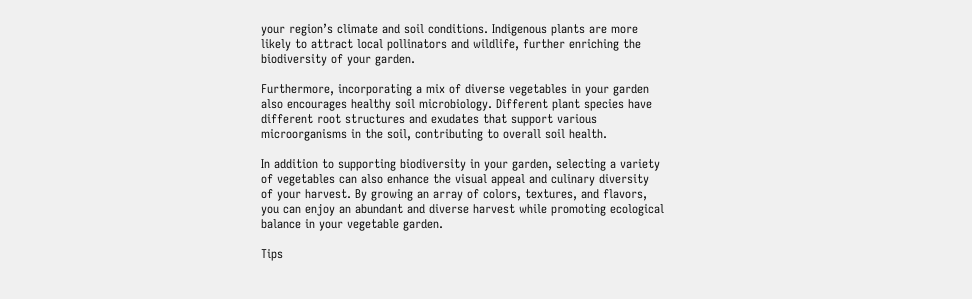your region’s climate and soil conditions. Indigenous plants are more likely to attract local pollinators and wildlife, further enriching the biodiversity of your garden.

Furthermore, incorporating a mix of diverse vegetables in your garden also encourages healthy soil microbiology. Different plant species have different root structures and exudates that support various microorganisms in the soil, contributing to overall soil health.

In addition to supporting biodiversity in your garden, selecting a variety of vegetables can also enhance the visual appeal and culinary diversity of your harvest. By growing an array of colors, textures, and flavors, you can enjoy an abundant and diverse harvest while promoting ecological balance in your vegetable garden.

Tips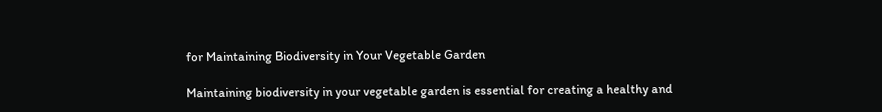for Maintaining Biodiversity in Your Vegetable Garden

Maintaining biodiversity in your vegetable garden is essential for creating a healthy and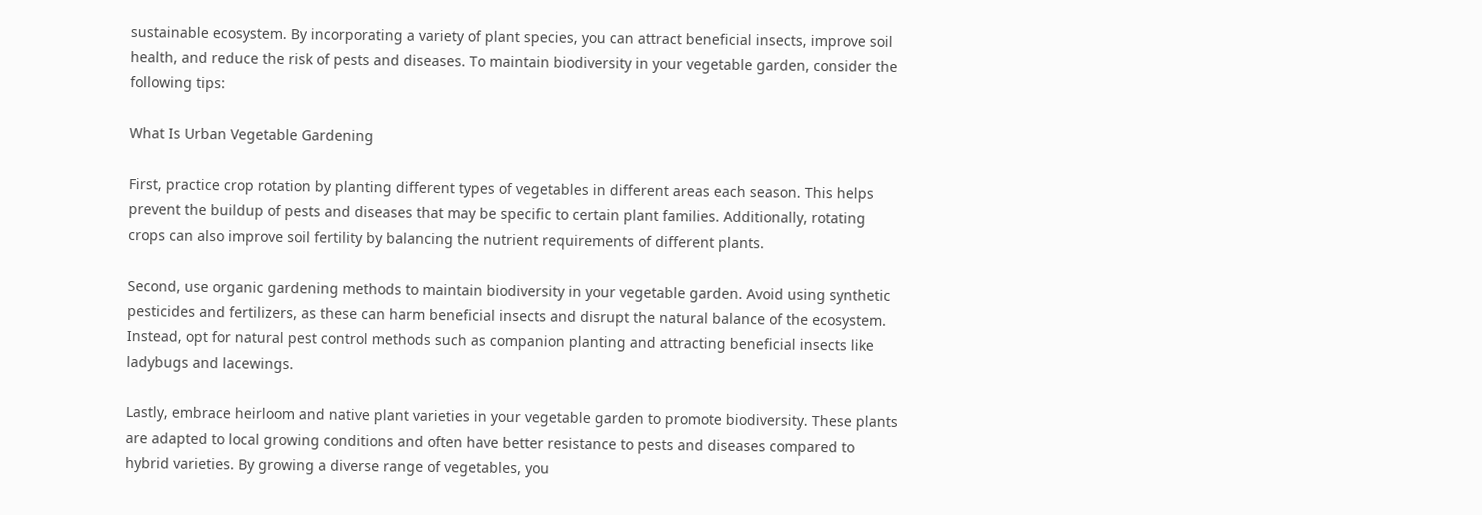sustainable ecosystem. By incorporating a variety of plant species, you can attract beneficial insects, improve soil health, and reduce the risk of pests and diseases. To maintain biodiversity in your vegetable garden, consider the following tips:

What Is Urban Vegetable Gardening

First, practice crop rotation by planting different types of vegetables in different areas each season. This helps prevent the buildup of pests and diseases that may be specific to certain plant families. Additionally, rotating crops can also improve soil fertility by balancing the nutrient requirements of different plants.

Second, use organic gardening methods to maintain biodiversity in your vegetable garden. Avoid using synthetic pesticides and fertilizers, as these can harm beneficial insects and disrupt the natural balance of the ecosystem. Instead, opt for natural pest control methods such as companion planting and attracting beneficial insects like ladybugs and lacewings.

Lastly, embrace heirloom and native plant varieties in your vegetable garden to promote biodiversity. These plants are adapted to local growing conditions and often have better resistance to pests and diseases compared to hybrid varieties. By growing a diverse range of vegetables, you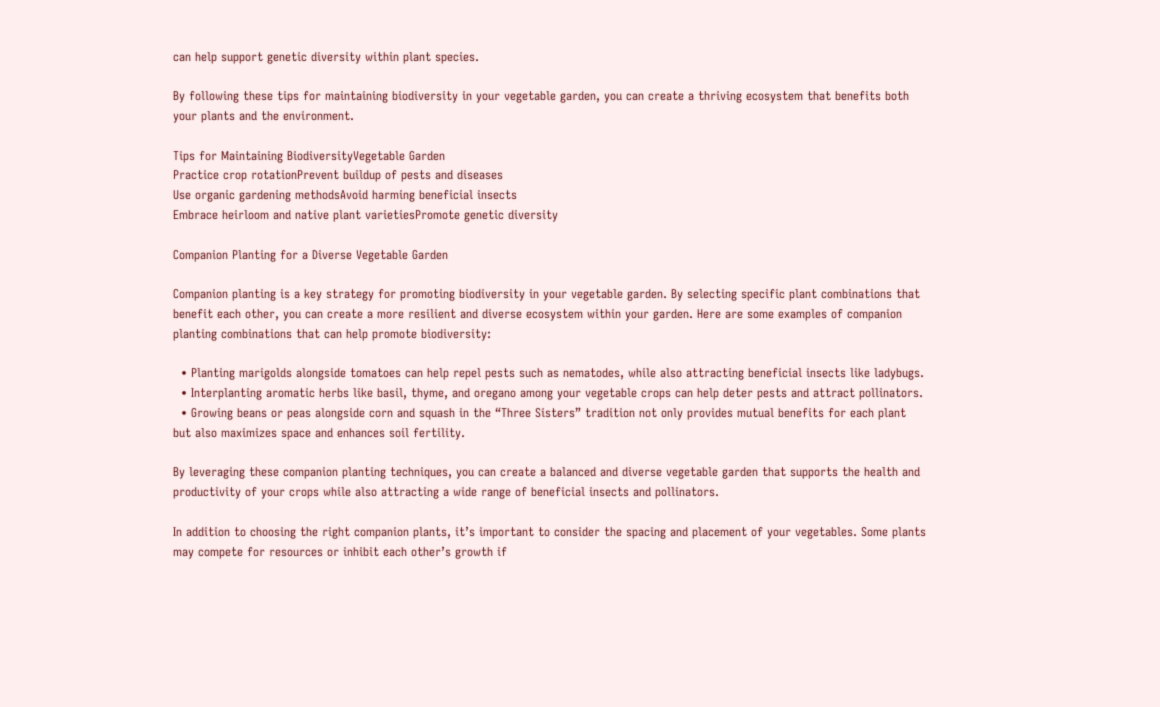can help support genetic diversity within plant species.

By following these tips for maintaining biodiversity in your vegetable garden, you can create a thriving ecosystem that benefits both your plants and the environment.

Tips for Maintaining BiodiversityVegetable Garden
Practice crop rotationPrevent buildup of pests and diseases
Use organic gardening methodsAvoid harming beneficial insects
Embrace heirloom and native plant varietiesPromote genetic diversity

Companion Planting for a Diverse Vegetable Garden

Companion planting is a key strategy for promoting biodiversity in your vegetable garden. By selecting specific plant combinations that benefit each other, you can create a more resilient and diverse ecosystem within your garden. Here are some examples of companion planting combinations that can help promote biodiversity:

  • Planting marigolds alongside tomatoes can help repel pests such as nematodes, while also attracting beneficial insects like ladybugs.
  • Interplanting aromatic herbs like basil, thyme, and oregano among your vegetable crops can help deter pests and attract pollinators.
  • Growing beans or peas alongside corn and squash in the “Three Sisters” tradition not only provides mutual benefits for each plant but also maximizes space and enhances soil fertility.

By leveraging these companion planting techniques, you can create a balanced and diverse vegetable garden that supports the health and productivity of your crops while also attracting a wide range of beneficial insects and pollinators.

In addition to choosing the right companion plants, it’s important to consider the spacing and placement of your vegetables. Some plants may compete for resources or inhibit each other’s growth if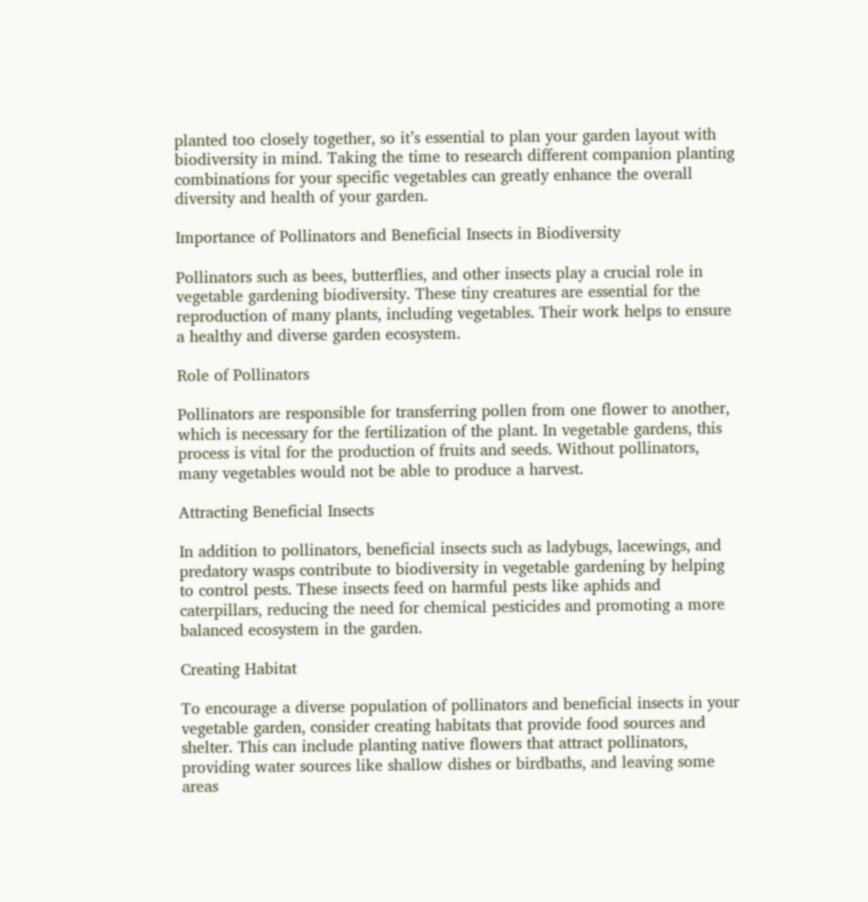planted too closely together, so it’s essential to plan your garden layout with biodiversity in mind. Taking the time to research different companion planting combinations for your specific vegetables can greatly enhance the overall diversity and health of your garden.

Importance of Pollinators and Beneficial Insects in Biodiversity

Pollinators such as bees, butterflies, and other insects play a crucial role in vegetable gardening biodiversity. These tiny creatures are essential for the reproduction of many plants, including vegetables. Their work helps to ensure a healthy and diverse garden ecosystem.

Role of Pollinators

Pollinators are responsible for transferring pollen from one flower to another, which is necessary for the fertilization of the plant. In vegetable gardens, this process is vital for the production of fruits and seeds. Without pollinators, many vegetables would not be able to produce a harvest.

Attracting Beneficial Insects

In addition to pollinators, beneficial insects such as ladybugs, lacewings, and predatory wasps contribute to biodiversity in vegetable gardening by helping to control pests. These insects feed on harmful pests like aphids and caterpillars, reducing the need for chemical pesticides and promoting a more balanced ecosystem in the garden.

Creating Habitat

To encourage a diverse population of pollinators and beneficial insects in your vegetable garden, consider creating habitats that provide food sources and shelter. This can include planting native flowers that attract pollinators, providing water sources like shallow dishes or birdbaths, and leaving some areas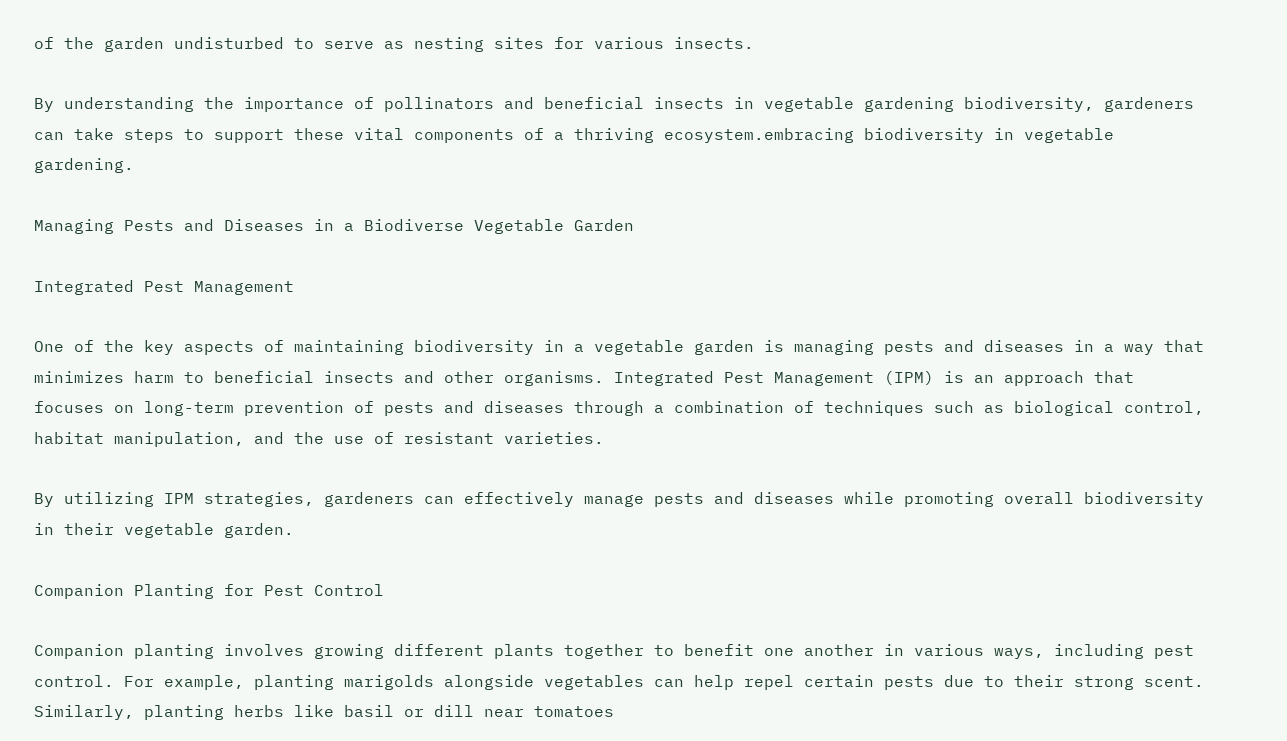of the garden undisturbed to serve as nesting sites for various insects.

By understanding the importance of pollinators and beneficial insects in vegetable gardening biodiversity, gardeners can take steps to support these vital components of a thriving ecosystem.embracing biodiversity in vegetable gardening.

Managing Pests and Diseases in a Biodiverse Vegetable Garden

Integrated Pest Management

One of the key aspects of maintaining biodiversity in a vegetable garden is managing pests and diseases in a way that minimizes harm to beneficial insects and other organisms. Integrated Pest Management (IPM) is an approach that focuses on long-term prevention of pests and diseases through a combination of techniques such as biological control, habitat manipulation, and the use of resistant varieties.

By utilizing IPM strategies, gardeners can effectively manage pests and diseases while promoting overall biodiversity in their vegetable garden.

Companion Planting for Pest Control

Companion planting involves growing different plants together to benefit one another in various ways, including pest control. For example, planting marigolds alongside vegetables can help repel certain pests due to their strong scent. Similarly, planting herbs like basil or dill near tomatoes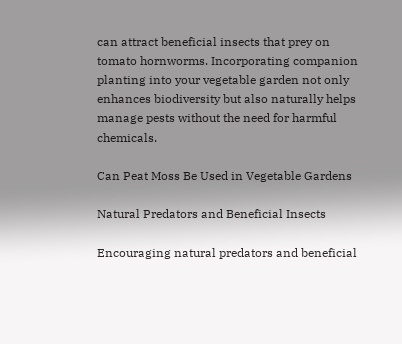can attract beneficial insects that prey on tomato hornworms. Incorporating companion planting into your vegetable garden not only enhances biodiversity but also naturally helps manage pests without the need for harmful chemicals.

Can Peat Moss Be Used in Vegetable Gardens

Natural Predators and Beneficial Insects

Encouraging natural predators and beneficial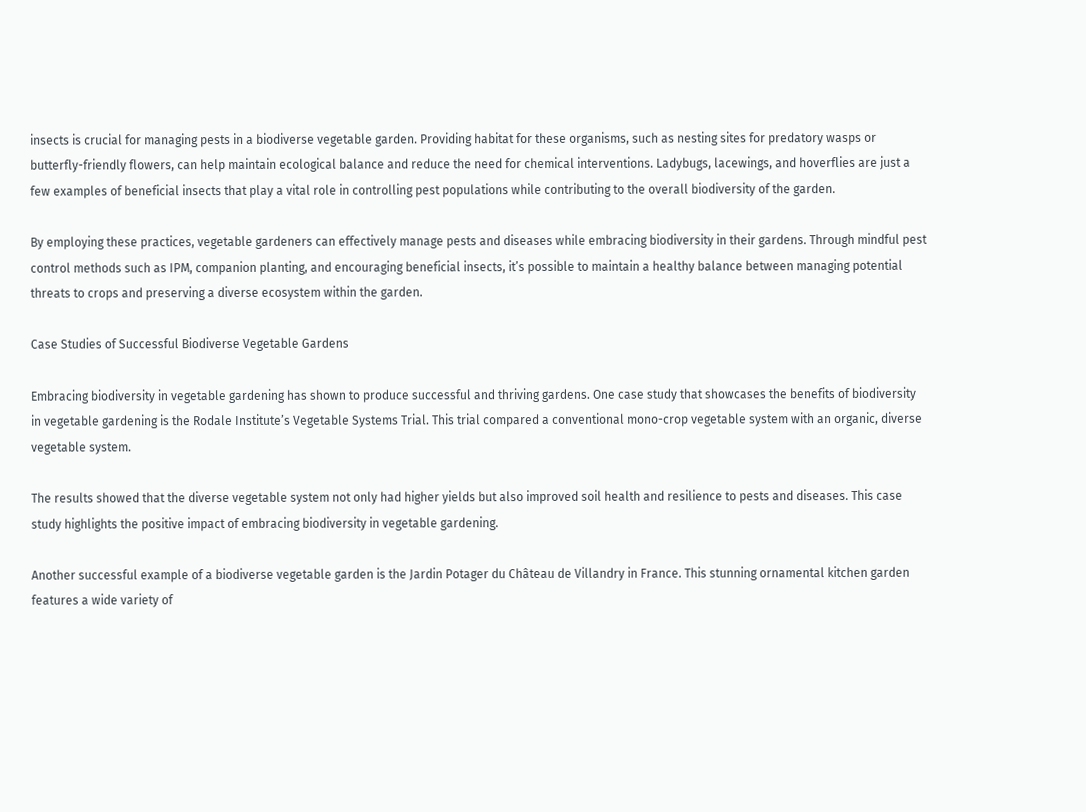insects is crucial for managing pests in a biodiverse vegetable garden. Providing habitat for these organisms, such as nesting sites for predatory wasps or butterfly-friendly flowers, can help maintain ecological balance and reduce the need for chemical interventions. Ladybugs, lacewings, and hoverflies are just a few examples of beneficial insects that play a vital role in controlling pest populations while contributing to the overall biodiversity of the garden.

By employing these practices, vegetable gardeners can effectively manage pests and diseases while embracing biodiversity in their gardens. Through mindful pest control methods such as IPM, companion planting, and encouraging beneficial insects, it’s possible to maintain a healthy balance between managing potential threats to crops and preserving a diverse ecosystem within the garden.

Case Studies of Successful Biodiverse Vegetable Gardens

Embracing biodiversity in vegetable gardening has shown to produce successful and thriving gardens. One case study that showcases the benefits of biodiversity in vegetable gardening is the Rodale Institute’s Vegetable Systems Trial. This trial compared a conventional mono-crop vegetable system with an organic, diverse vegetable system.

The results showed that the diverse vegetable system not only had higher yields but also improved soil health and resilience to pests and diseases. This case study highlights the positive impact of embracing biodiversity in vegetable gardening.

Another successful example of a biodiverse vegetable garden is the Jardin Potager du Château de Villandry in France. This stunning ornamental kitchen garden features a wide variety of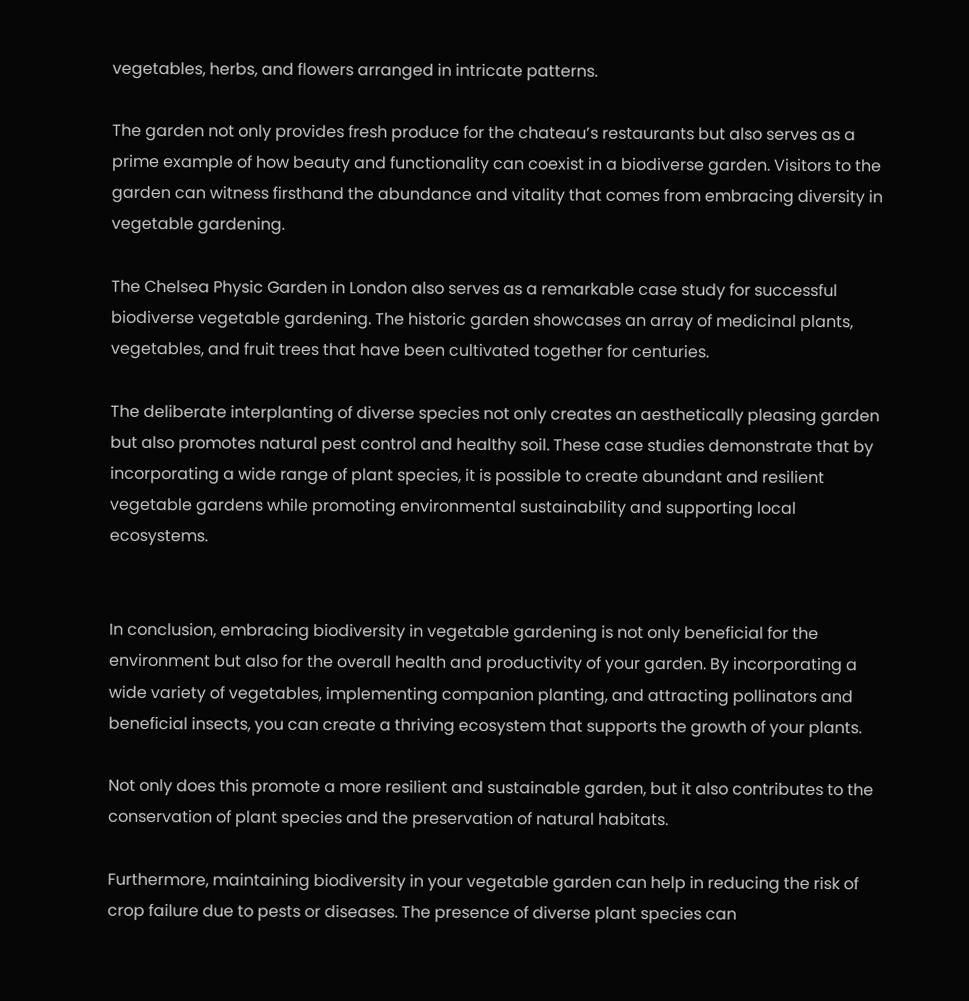vegetables, herbs, and flowers arranged in intricate patterns.

The garden not only provides fresh produce for the chateau’s restaurants but also serves as a prime example of how beauty and functionality can coexist in a biodiverse garden. Visitors to the garden can witness firsthand the abundance and vitality that comes from embracing diversity in vegetable gardening.

The Chelsea Physic Garden in London also serves as a remarkable case study for successful biodiverse vegetable gardening. The historic garden showcases an array of medicinal plants, vegetables, and fruit trees that have been cultivated together for centuries.

The deliberate interplanting of diverse species not only creates an aesthetically pleasing garden but also promotes natural pest control and healthy soil. These case studies demonstrate that by incorporating a wide range of plant species, it is possible to create abundant and resilient vegetable gardens while promoting environmental sustainability and supporting local ecosystems.


In conclusion, embracing biodiversity in vegetable gardening is not only beneficial for the environment but also for the overall health and productivity of your garden. By incorporating a wide variety of vegetables, implementing companion planting, and attracting pollinators and beneficial insects, you can create a thriving ecosystem that supports the growth of your plants.

Not only does this promote a more resilient and sustainable garden, but it also contributes to the conservation of plant species and the preservation of natural habitats.

Furthermore, maintaining biodiversity in your vegetable garden can help in reducing the risk of crop failure due to pests or diseases. The presence of diverse plant species can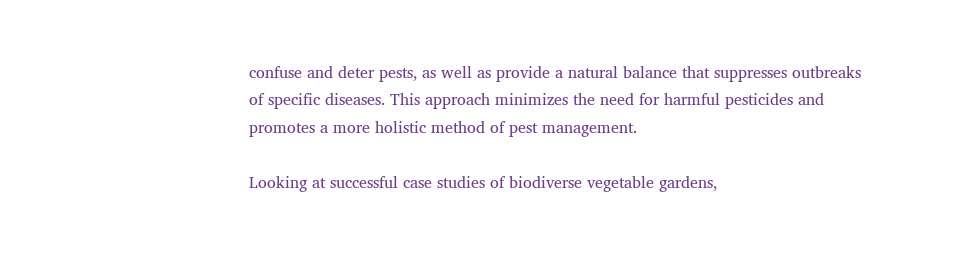confuse and deter pests, as well as provide a natural balance that suppresses outbreaks of specific diseases. This approach minimizes the need for harmful pesticides and promotes a more holistic method of pest management.

Looking at successful case studies of biodiverse vegetable gardens,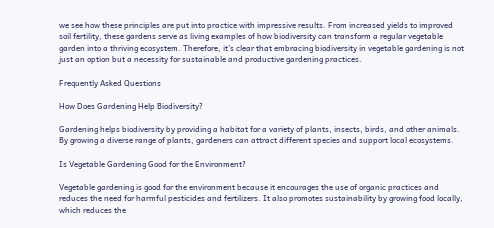we see how these principles are put into practice with impressive results. From increased yields to improved soil fertility, these gardens serve as living examples of how biodiversity can transform a regular vegetable garden into a thriving ecosystem. Therefore, it’s clear that embracing biodiversity in vegetable gardening is not just an option but a necessity for sustainable and productive gardening practices.

Frequently Asked Questions

How Does Gardening Help Biodiversity?

Gardening helps biodiversity by providing a habitat for a variety of plants, insects, birds, and other animals. By growing a diverse range of plants, gardeners can attract different species and support local ecosystems.

Is Vegetable Gardening Good for the Environment?

Vegetable gardening is good for the environment because it encourages the use of organic practices and reduces the need for harmful pesticides and fertilizers. It also promotes sustainability by growing food locally, which reduces the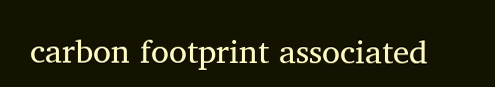carbon footprint associated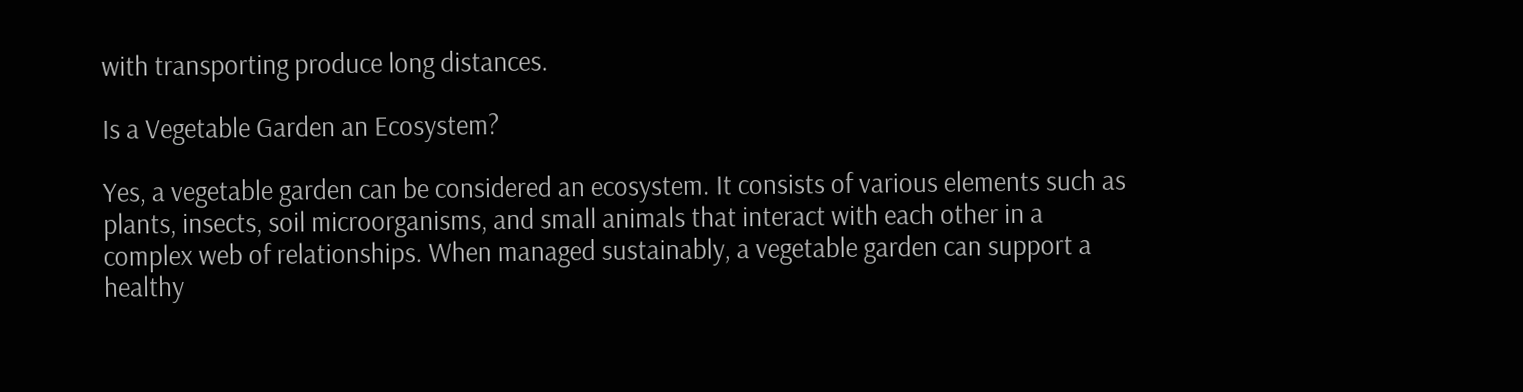with transporting produce long distances.

Is a Vegetable Garden an Ecosystem?

Yes, a vegetable garden can be considered an ecosystem. It consists of various elements such as plants, insects, soil microorganisms, and small animals that interact with each other in a complex web of relationships. When managed sustainably, a vegetable garden can support a healthy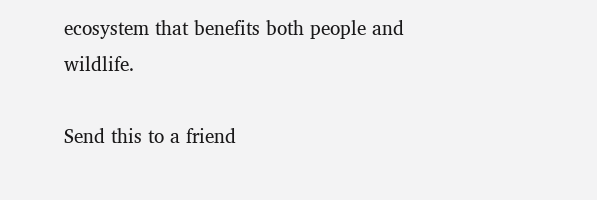ecosystem that benefits both people and wildlife.

Send this to a friend